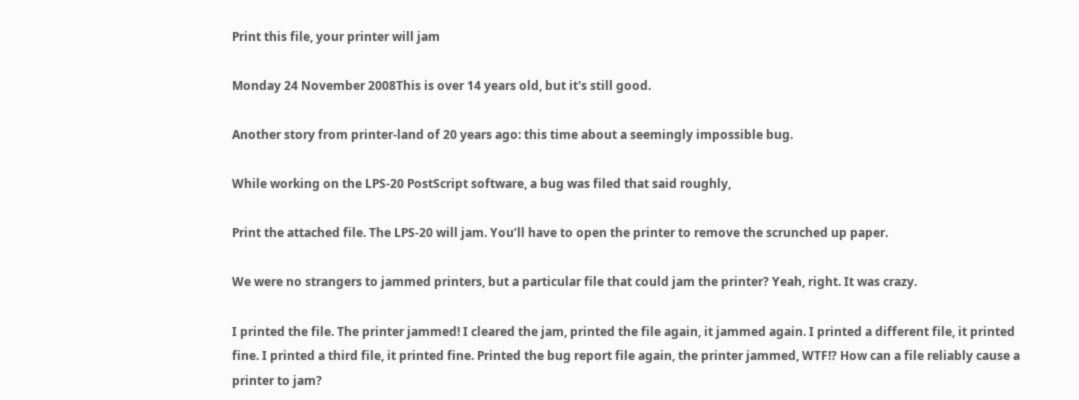Print this file, your printer will jam

Monday 24 November 2008This is over 14 years old, but it's still good.

Another story from printer-land of 20 years ago: this time about a seemingly impossible bug.

While working on the LPS-20 PostScript software, a bug was filed that said roughly,

Print the attached file. The LPS-20 will jam. You’ll have to open the printer to remove the scrunched up paper.

We were no strangers to jammed printers, but a particular file that could jam the printer? Yeah, right. It was crazy.

I printed the file. The printer jammed! I cleared the jam, printed the file again, it jammed again. I printed a different file, it printed fine. I printed a third file, it printed fine. Printed the bug report file again, the printer jammed, WTF!? How can a file reliably cause a printer to jam?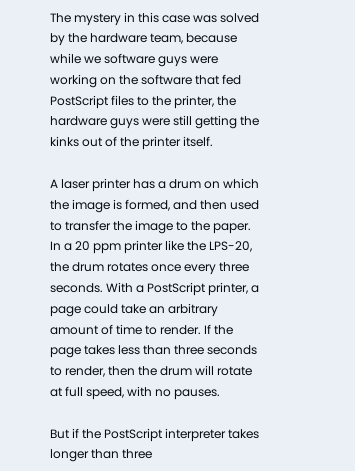The mystery in this case was solved by the hardware team, because while we software guys were working on the software that fed PostScript files to the printer, the hardware guys were still getting the kinks out of the printer itself.

A laser printer has a drum on which the image is formed, and then used to transfer the image to the paper. In a 20 ppm printer like the LPS-20, the drum rotates once every three seconds. With a PostScript printer, a page could take an arbitrary amount of time to render. If the page takes less than three seconds to render, then the drum will rotate at full speed, with no pauses.

But if the PostScript interpreter takes longer than three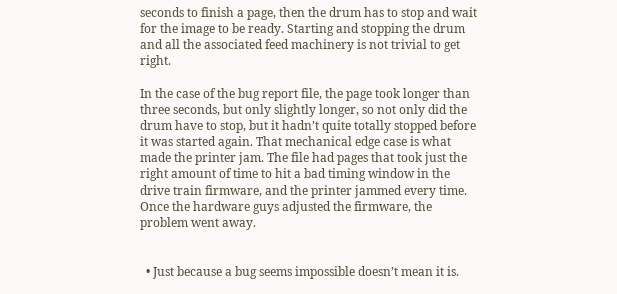seconds to finish a page, then the drum has to stop and wait for the image to be ready. Starting and stopping the drum and all the associated feed machinery is not trivial to get right.

In the case of the bug report file, the page took longer than three seconds, but only slightly longer, so not only did the drum have to stop, but it hadn’t quite totally stopped before it was started again. That mechanical edge case is what made the printer jam. The file had pages that took just the right amount of time to hit a bad timing window in the drive train firmware, and the printer jammed every time. Once the hardware guys adjusted the firmware, the problem went away.


  • Just because a bug seems impossible doesn’t mean it is.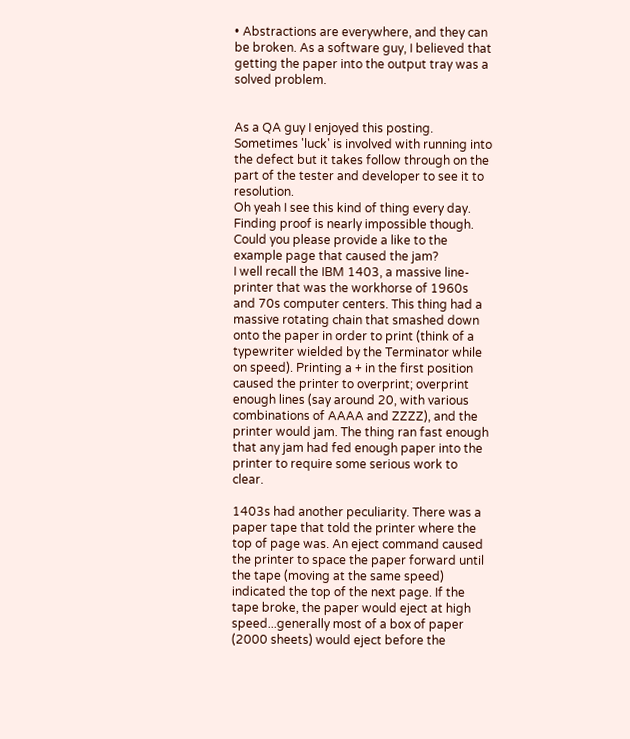• Abstractions are everywhere, and they can be broken. As a software guy, I believed that getting the paper into the output tray was a solved problem.


As a QA guy I enjoyed this posting. Sometimes 'luck' is involved with running into the defect but it takes follow through on the part of the tester and developer to see it to resolution.
Oh yeah I see this kind of thing every day. Finding proof is nearly impossible though. Could you please provide a like to the example page that caused the jam?
I well recall the IBM 1403, a massive line-printer that was the workhorse of 1960s and 70s computer centers. This thing had a massive rotating chain that smashed down onto the paper in order to print (think of a typewriter wielded by the Terminator while on speed). Printing a + in the first position caused the printer to overprint; overprint enough lines (say around 20, with various combinations of AAAA and ZZZZ), and the printer would jam. The thing ran fast enough that any jam had fed enough paper into the printer to require some serious work to clear.

1403s had another peculiarity. There was a paper tape that told the printer where the top of page was. An eject command caused the printer to space the paper forward until the tape (moving at the same speed) indicated the top of the next page. If the tape broke, the paper would eject at high speed...generally most of a box of paper (2000 sheets) would eject before the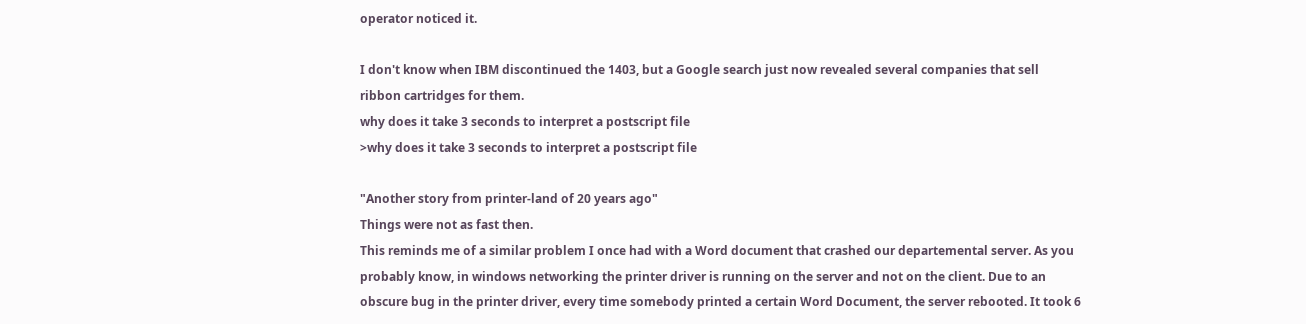operator noticed it.

I don't know when IBM discontinued the 1403, but a Google search just now revealed several companies that sell ribbon cartridges for them.
why does it take 3 seconds to interpret a postscript file
>why does it take 3 seconds to interpret a postscript file

"Another story from printer-land of 20 years ago"
Things were not as fast then.
This reminds me of a similar problem I once had with a Word document that crashed our departemental server. As you probably know, in windows networking the printer driver is running on the server and not on the client. Due to an obscure bug in the printer driver, every time somebody printed a certain Word Document, the server rebooted. It took 6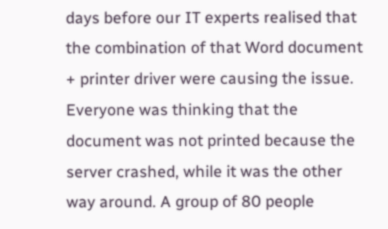days before our IT experts realised that the combination of that Word document + printer driver were causing the issue. Everyone was thinking that the document was not printed because the server crashed, while it was the other way around. A group of 80 people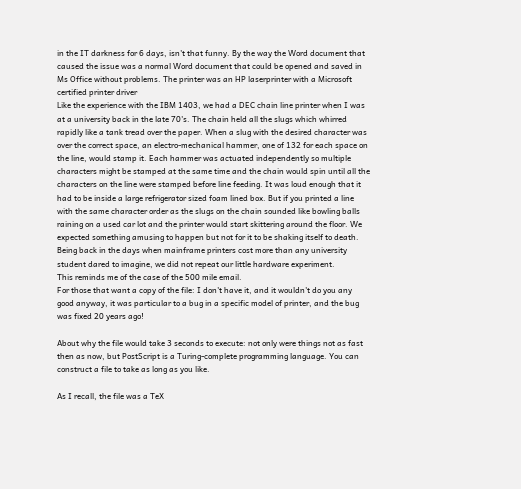in the IT darkness for 6 days, isn't that funny. By the way the Word document that caused the issue was a normal Word document that could be opened and saved in Ms Office without problems. The printer was an HP laserprinter with a Microsoft certified printer driver
Like the experience with the IBM 1403, we had a DEC chain line printer when I was at a university back in the late 70's. The chain held all the slugs which whirred rapidly like a tank tread over the paper. When a slug with the desired character was over the correct space, an electro-mechanical hammer, one of 132 for each space on the line, would stamp it. Each hammer was actuated independently so multiple characters might be stamped at the same time and the chain would spin until all the characters on the line were stamped before line feeding. It was loud enough that it had to be inside a large refrigerator sized foam lined box. But if you printed a line with the same character order as the slugs on the chain sounded like bowling balls raining on a used car lot and the printer would start skittering around the floor. We expected something amusing to happen but not for it to be shaking itself to death. Being back in the days when mainframe printers cost more than any university student dared to imagine, we did not repeat our little hardware experiment.
This reminds me of the case of the 500 mile email.
For those that want a copy of the file: I don't have it, and it wouldn't do you any good anyway, it was particular to a bug in a specific model of printer, and the bug was fixed 20 years ago!

About why the file would take 3 seconds to execute: not only were things not as fast then as now, but PostScript is a Turing-complete programming language. You can construct a file to take as long as you like.

As I recall, the file was a TeX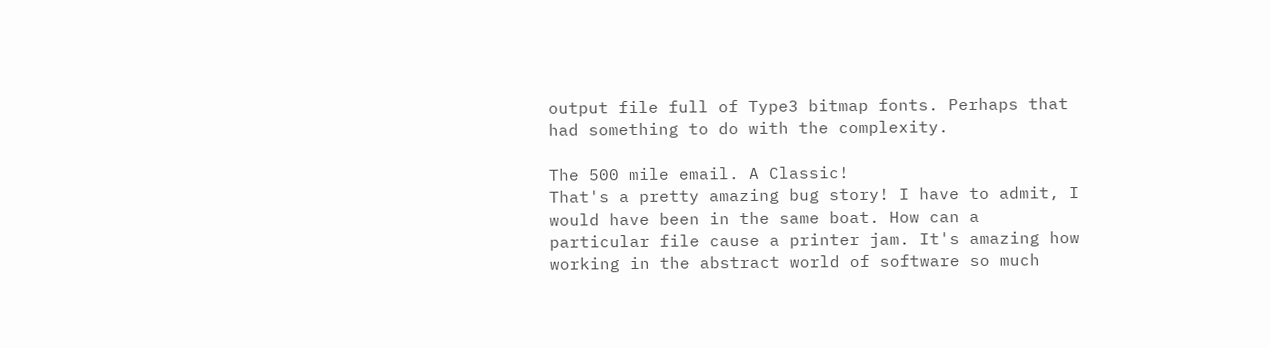output file full of Type3 bitmap fonts. Perhaps that had something to do with the complexity.

The 500 mile email. A Classic!
That's a pretty amazing bug story! I have to admit, I would have been in the same boat. How can a particular file cause a printer jam. It's amazing how working in the abstract world of software so much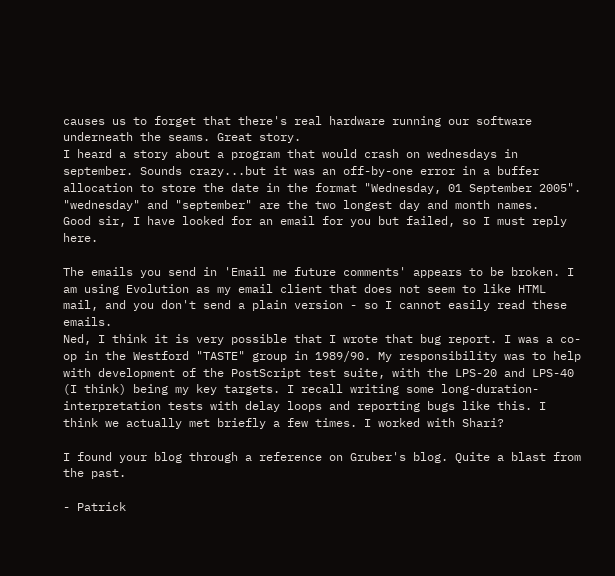causes us to forget that there's real hardware running our software underneath the seams. Great story.
I heard a story about a program that would crash on wednesdays in september. Sounds crazy...but it was an off-by-one error in a buffer allocation to store the date in the format "Wednesday, 01 September 2005".
"wednesday" and "september" are the two longest day and month names.
Good sir, I have looked for an email for you but failed, so I must reply here.

The emails you send in 'Email me future comments' appears to be broken. I am using Evolution as my email client that does not seem to like HTML mail, and you don't send a plain version - so I cannot easily read these emails.
Ned, I think it is very possible that I wrote that bug report. I was a co-op in the Westford "TASTE" group in 1989/90. My responsibility was to help with development of the PostScript test suite, with the LPS-20 and LPS-40 (I think) being my key targets. I recall writing some long-duration-interpretation tests with delay loops and reporting bugs like this. I think we actually met briefly a few times. I worked with Shari?

I found your blog through a reference on Gruber's blog. Quite a blast from the past.

- Patrick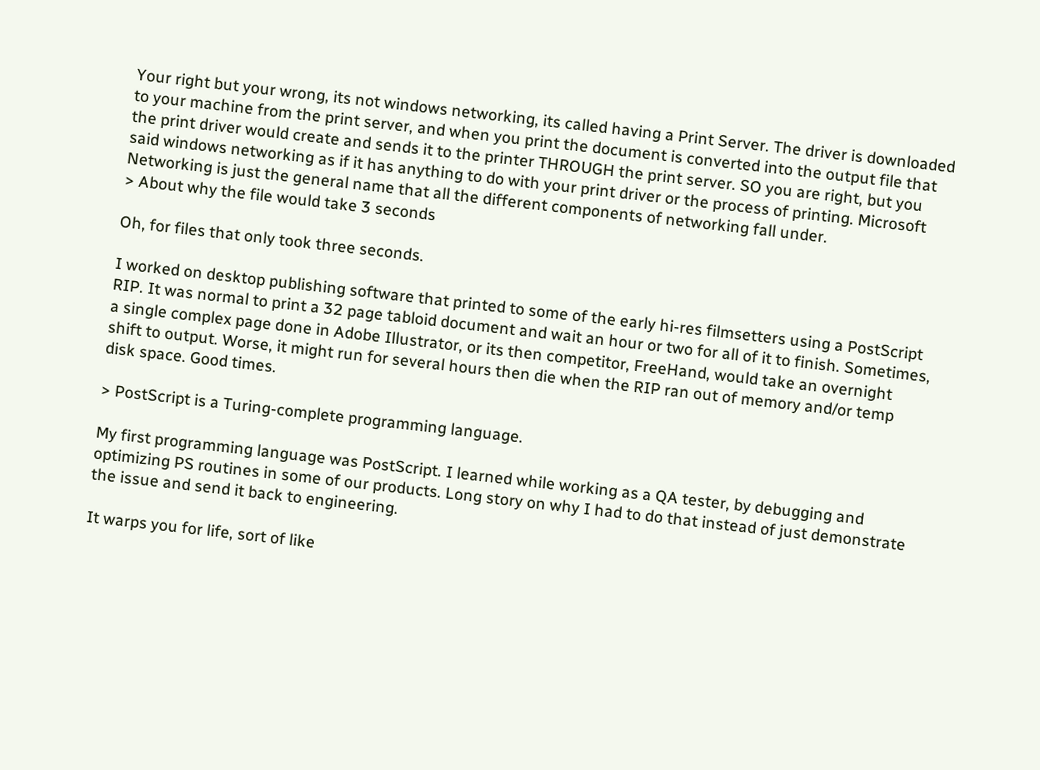Your right but your wrong, its not windows networking, its called having a Print Server. The driver is downloaded to your machine from the print server, and when you print the document is converted into the output file that the print driver would create and sends it to the printer THROUGH the print server. SO you are right, but you said windows networking as if it has anything to do with your print driver or the process of printing. Microsoft Networking is just the general name that all the different components of networking fall under.
> About why the file would take 3 seconds

Oh, for files that only took three seconds.

I worked on desktop publishing software that printed to some of the early hi-res filmsetters using a PostScript RIP. It was normal to print a 32 page tabloid document and wait an hour or two for all of it to finish. Sometimes, a single complex page done in Adobe Illustrator, or its then competitor, FreeHand, would take an overnight shift to output. Worse, it might run for several hours then die when the RIP ran out of memory and/or temp disk space. Good times.

> PostScript is a Turing-complete programming language.

My first programming language was PostScript. I learned while working as a QA tester, by debugging and optimizing PS routines in some of our products. Long story on why I had to do that instead of just demonstrate the issue and send it back to engineering.

It warps you for life, sort of like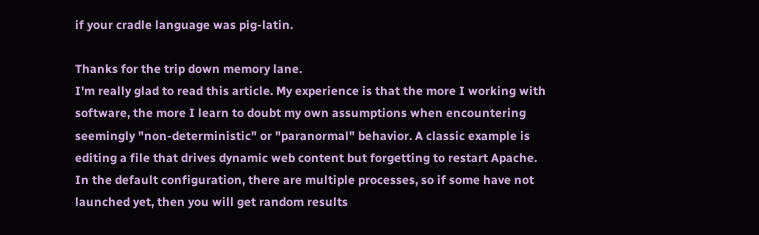if your cradle language was pig-latin.

Thanks for the trip down memory lane.
I'm really glad to read this article. My experience is that the more I working with software, the more I learn to doubt my own assumptions when encountering seemingly "non-deterministic" or "paranormal" behavior. A classic example is editing a file that drives dynamic web content but forgetting to restart Apache. In the default configuration, there are multiple processes, so if some have not launched yet, then you will get random results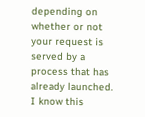depending on whether or not your request is served by a process that has already launched.
I know this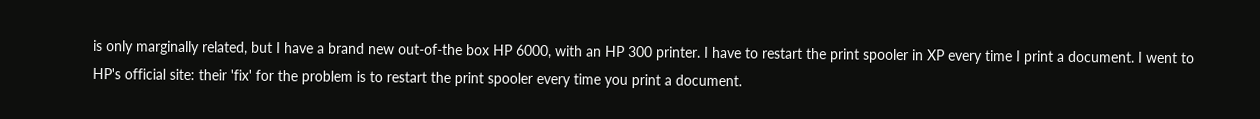is only marginally related, but I have a brand new out-of-the box HP 6000, with an HP 300 printer. I have to restart the print spooler in XP every time I print a document. I went to HP's official site: their 'fix' for the problem is to restart the print spooler every time you print a document.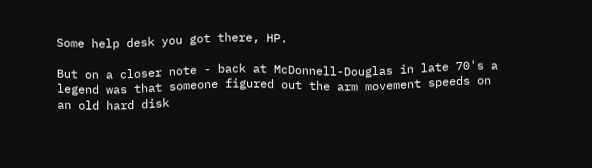Some help desk you got there, HP.

But on a closer note - back at McDonnell-Douglas in late 70's a legend was that someone figured out the arm movement speeds on an old hard disk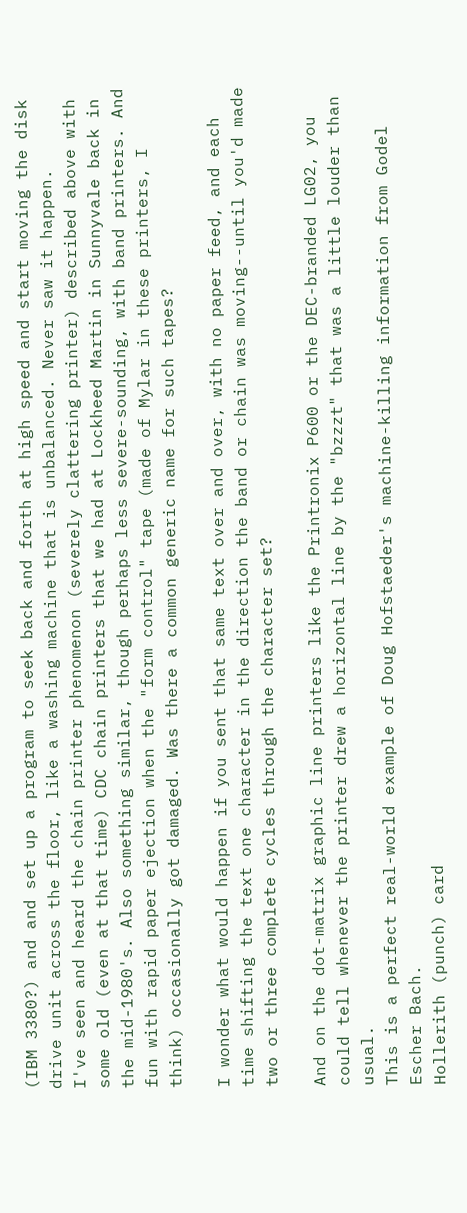(IBM 3380?) and and set up a program to seek back and forth at high speed and start moving the disk drive unit across the floor, like a washing machine that is unbalanced. Never saw it happen.
I've seen and heard the chain printer phenomenon (severely clattering printer) described above with some old (even at that time) CDC chain printers that we had at Lockheed Martin in Sunnyvale back in the mid-1980's. Also something similar, though perhaps less severe-sounding, with band printers. And fun with rapid paper ejection when the "form control" tape (made of Mylar in these printers, I think) occasionally got damaged. Was there a common generic name for such tapes?

I wonder what would happen if you sent that same text over and over, with no paper feed, and each time shifting the text one character in the direction the band or chain was moving--until you'd made two or three complete cycles through the character set?

And on the dot-matrix graphic line printers like the Printronix P600 or the DEC-branded LG02, you could tell whenever the printer drew a horizontal line by the "bzzzt" that was a little louder than usual.
This is a perfect real-world example of Doug Hofstaeder's machine-killing information from Godel Escher Bach.
Hollerith (punch) card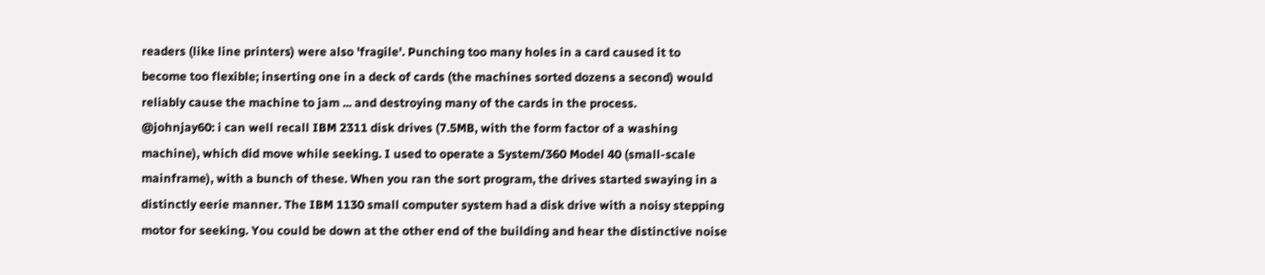readers (like line printers) were also 'fragile'. Punching too many holes in a card caused it to become too flexible; inserting one in a deck of cards (the machines sorted dozens a second) would reliably cause the machine to jam ... and destroying many of the cards in the process.
@johnjay60: i can well recall IBM 2311 disk drives (7.5MB, with the form factor of a washing machine), which did move while seeking. I used to operate a System/360 Model 40 (small-scale mainframe), with a bunch of these. When you ran the sort program, the drives started swaying in a distinctly eerie manner. The IBM 1130 small computer system had a disk drive with a noisy stepping motor for seeking. You could be down at the other end of the building and hear the distinctive noise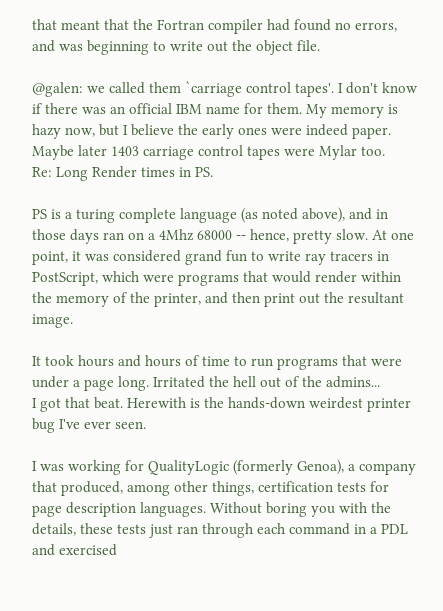that meant that the Fortran compiler had found no errors, and was beginning to write out the object file.

@galen: we called them `carriage control tapes'. I don't know if there was an official IBM name for them. My memory is hazy now, but I believe the early ones were indeed paper. Maybe later 1403 carriage control tapes were Mylar too.
Re: Long Render times in PS.

PS is a turing complete language (as noted above), and in those days ran on a 4Mhz 68000 -- hence, pretty slow. At one point, it was considered grand fun to write ray tracers in PostScript, which were programs that would render within the memory of the printer, and then print out the resultant image.

It took hours and hours of time to run programs that were under a page long. Irritated the hell out of the admins...
I got that beat. Herewith is the hands-down weirdest printer bug I've ever seen.

I was working for QualityLogic (formerly Genoa), a company that produced, among other things, certification tests for page description languages. Without boring you with the details, these tests just ran through each command in a PDL and exercised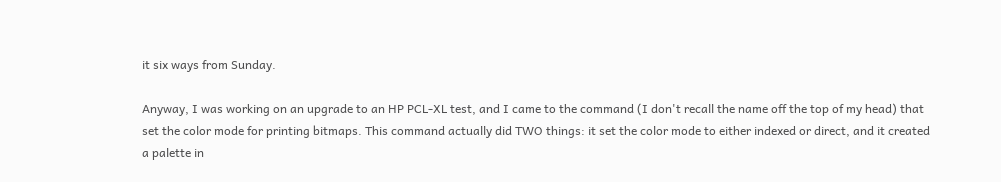it six ways from Sunday.

Anyway, I was working on an upgrade to an HP PCL-XL test, and I came to the command (I don't recall the name off the top of my head) that set the color mode for printing bitmaps. This command actually did TWO things: it set the color mode to either indexed or direct, and it created a palette in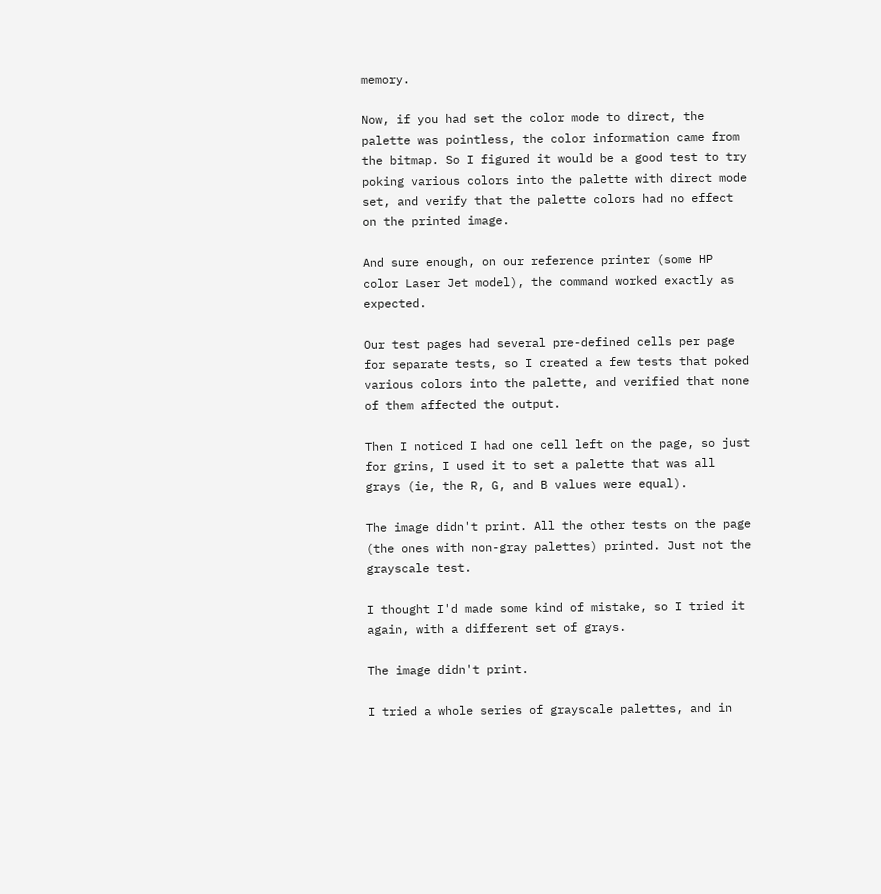memory.

Now, if you had set the color mode to direct, the palette was pointless, the color information came from the bitmap. So I figured it would be a good test to try poking various colors into the palette with direct mode set, and verify that the palette colors had no effect on the printed image.

And sure enough, on our reference printer (some HP color Laser Jet model), the command worked exactly as expected.

Our test pages had several pre-defined cells per page for separate tests, so I created a few tests that poked various colors into the palette, and verified that none of them affected the output.

Then I noticed I had one cell left on the page, so just for grins, I used it to set a palette that was all grays (ie, the R, G, and B values were equal).

The image didn't print. All the other tests on the page (the ones with non-gray palettes) printed. Just not the grayscale test.

I thought I'd made some kind of mistake, so I tried it again, with a different set of grays.

The image didn't print.

I tried a whole series of grayscale palettes, and in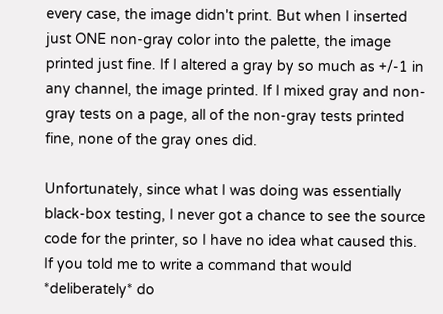every case, the image didn't print. But when I inserted just ONE non-gray color into the palette, the image printed just fine. If I altered a gray by so much as +/-1 in any channel, the image printed. If I mixed gray and non-gray tests on a page, all of the non-gray tests printed fine, none of the gray ones did.

Unfortunately, since what I was doing was essentially black-box testing, I never got a chance to see the source code for the printer, so I have no idea what caused this. If you told me to write a command that would *deliberately* do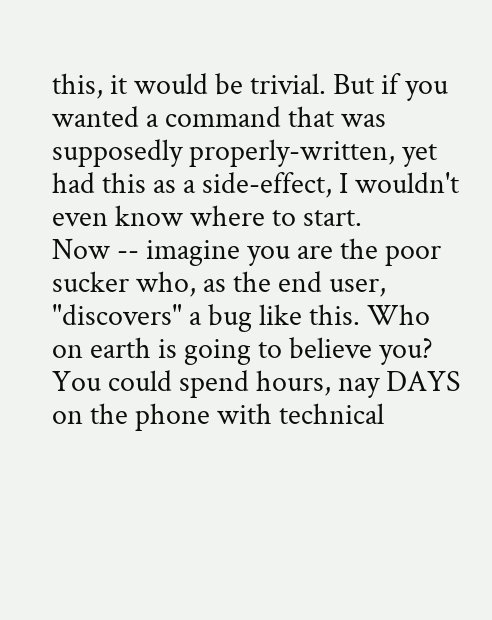this, it would be trivial. But if you wanted a command that was supposedly properly-written, yet had this as a side-effect, I wouldn't even know where to start.
Now -- imagine you are the poor sucker who, as the end user, "discovers" a bug like this. Who on earth is going to believe you? You could spend hours, nay DAYS on the phone with technical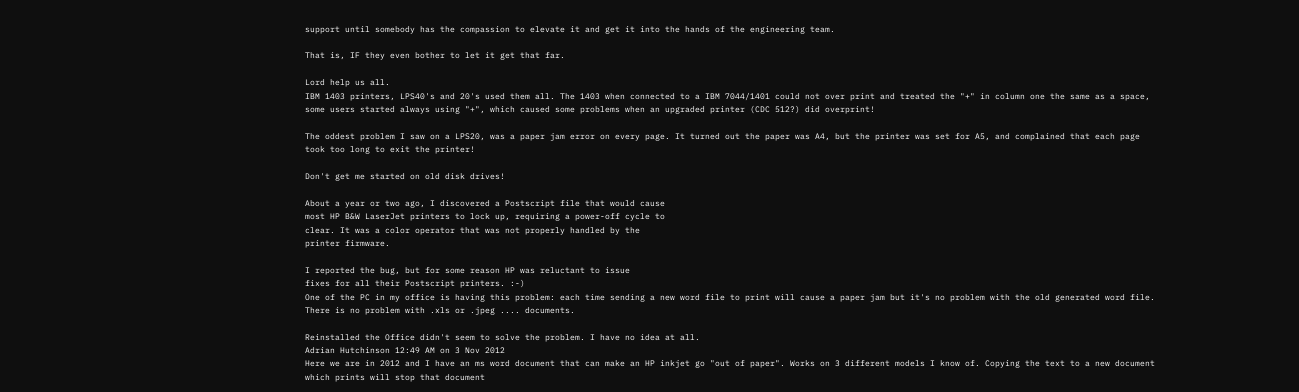support until somebody has the compassion to elevate it and get it into the hands of the engineering team.

That is, IF they even bother to let it get that far.

Lord help us all.
IBM 1403 printers, LPS40's and 20's used them all. The 1403 when connected to a IBM 7044/1401 could not over print and treated the "+" in column one the same as a space, some users started always using "+", which caused some problems when an upgraded printer (CDC 512?) did overprint!

The oddest problem I saw on a LPS20, was a paper jam error on every page. It turned out the paper was A4, but the printer was set for A5, and complained that each page took too long to exit the printer!

Don't get me started on old disk drives!

About a year or two ago, I discovered a Postscript file that would cause
most HP B&W LaserJet printers to lock up, requiring a power-off cycle to
clear. It was a color operator that was not properly handled by the
printer firmware.

I reported the bug, but for some reason HP was reluctant to issue
fixes for all their Postscript printers. :-)
One of the PC in my office is having this problem: each time sending a new word file to print will cause a paper jam but it's no problem with the old generated word file. There is no problem with .xls or .jpeg .... documents.

Reinstalled the Office didn't seem to solve the problem. I have no idea at all.
Adrian Hutchinson 12:49 AM on 3 Nov 2012
Here we are in 2012 and I have an ms word document that can make an HP inkjet go "out of paper". Works on 3 different models I know of. Copying the text to a new document which prints will stop that document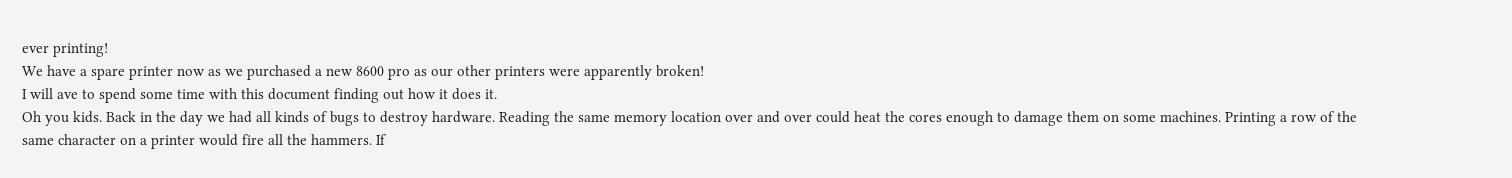ever printing!
We have a spare printer now as we purchased a new 8600 pro as our other printers were apparently broken!
I will ave to spend some time with this document finding out how it does it.
Oh you kids. Back in the day we had all kinds of bugs to destroy hardware. Reading the same memory location over and over could heat the cores enough to damage them on some machines. Printing a row of the same character on a printer would fire all the hammers. If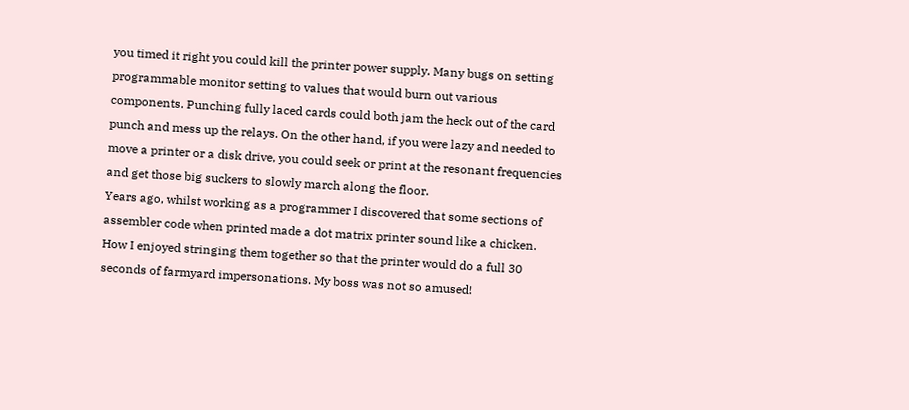you timed it right you could kill the printer power supply. Many bugs on setting programmable monitor setting to values that would burn out various components. Punching fully laced cards could both jam the heck out of the card punch and mess up the relays. On the other hand, if you were lazy and needed to move a printer or a disk drive, you could seek or print at the resonant frequencies and get those big suckers to slowly march along the floor.
Years ago, whilst working as a programmer I discovered that some sections of assembler code when printed made a dot matrix printer sound like a chicken. How I enjoyed stringing them together so that the printer would do a full 30 seconds of farmyard impersonations. My boss was not so amused!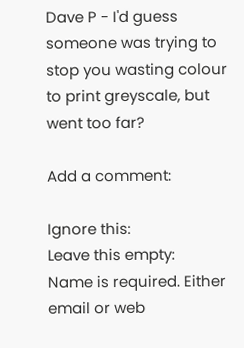Dave P - I'd guess someone was trying to stop you wasting colour to print greyscale, but went too far?

Add a comment:

Ignore this:
Leave this empty:
Name is required. Either email or web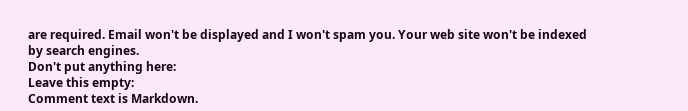are required. Email won't be displayed and I won't spam you. Your web site won't be indexed by search engines.
Don't put anything here:
Leave this empty:
Comment text is Markdown.